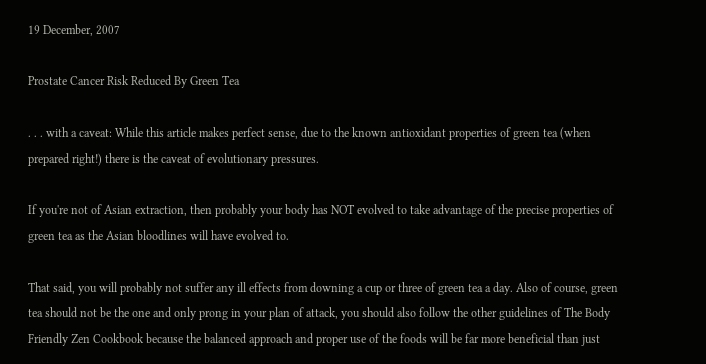19 December, 2007

Prostate Cancer Risk Reduced By Green Tea

. . . with a caveat: While this article makes perfect sense, due to the known antioxidant properties of green tea (when prepared right!) there is the caveat of evolutionary pressures.

If you're not of Asian extraction, then probably your body has NOT evolved to take advantage of the precise properties of green tea as the Asian bloodlines will have evolved to.

That said, you will probably not suffer any ill effects from downing a cup or three of green tea a day. Also of course, green tea should not be the one and only prong in your plan of attack, you should also follow the other guidelines of The Body Friendly Zen Cookbook because the balanced approach and proper use of the foods will be far more beneficial than just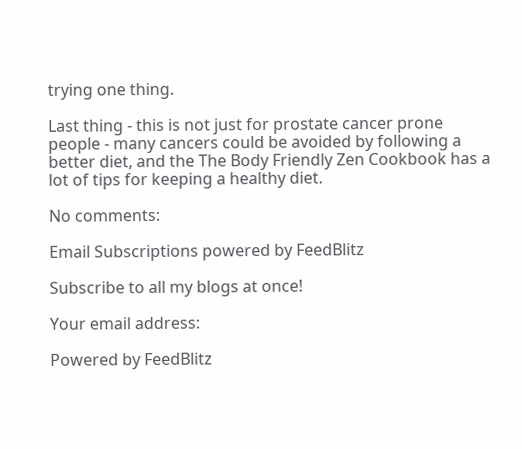trying one thing.

Last thing - this is not just for prostate cancer prone people - many cancers could be avoided by following a better diet, and the The Body Friendly Zen Cookbook has a lot of tips for keeping a healthy diet.

No comments:

Email Subscriptions powered by FeedBlitz

Subscribe to all my blogs at once!

Your email address:

Powered by FeedBlitz